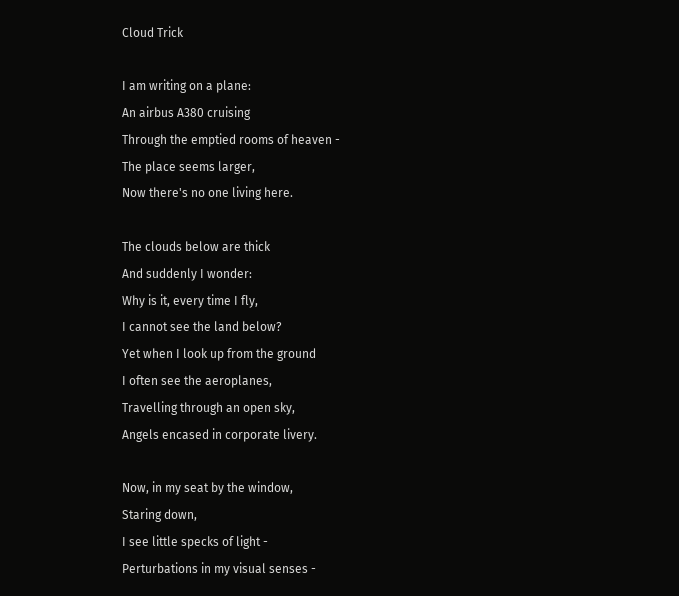Cloud Trick

I am writing on a plane:
An airbus A380 cruising
Through the emptied rooms of heaven -
The place seems larger,
Now there's no one living here.

The clouds below are thick
And suddenly I wonder:
Why is it, every time I fly,
I cannot see the land below?
Yet when I look up from the ground
I often see the aeroplanes,
Travelling through an open sky,
Angels encased in corporate livery.

Now, in my seat by the window,
Staring down,
I see little specks of light -
Perturbations in my visual senses -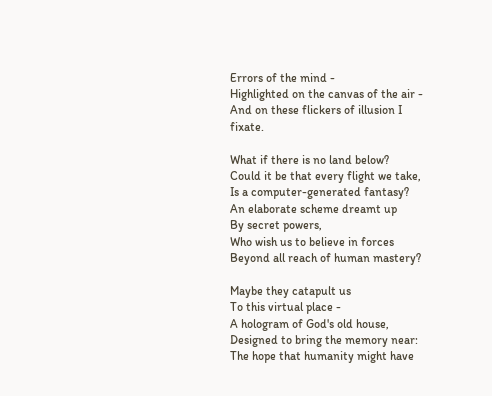Errors of the mind -
Highlighted on the canvas of the air -
And on these flickers of illusion I fixate.

What if there is no land below?
Could it be that every flight we take,
Is a computer-generated fantasy?
An elaborate scheme dreamt up
By secret powers,
Who wish us to believe in forces
Beyond all reach of human mastery?

Maybe they catapult us
To this virtual place -
A hologram of God's old house,
Designed to bring the memory near:
The hope that humanity might have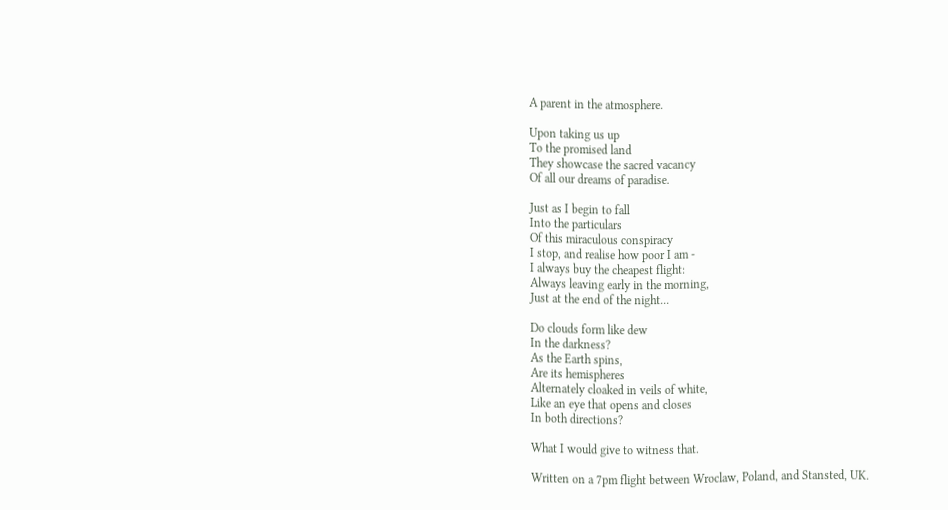A parent in the atmosphere.

Upon taking us up
To the promised land
They showcase the sacred vacancy
Of all our dreams of paradise.

Just as I begin to fall
Into the particulars
Of this miraculous conspiracy
I stop, and realise how poor I am -
I always buy the cheapest flight:
Always leaving early in the morning,
Just at the end of the night...

Do clouds form like dew
In the darkness?
As the Earth spins,
Are its hemispheres
Alternately cloaked in veils of white,
Like an eye that opens and closes
In both directions?

What I would give to witness that.

Written on a 7pm flight between Wroclaw, Poland, and Stansted, UK.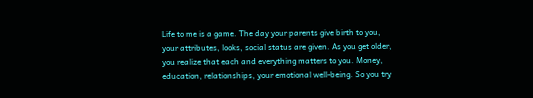Life to me is a game. The day your parents give birth to you, your attributes, looks, social status are given. As you get older, you realize that each and everything matters to you. Money, education, relationships, your emotional well-being. So you try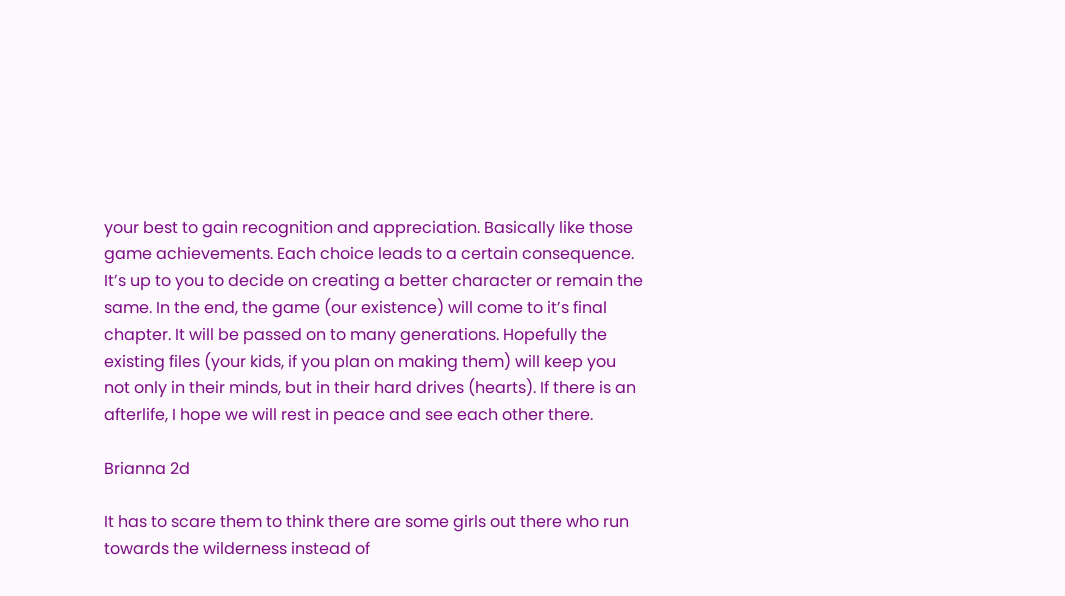your best to gain recognition and appreciation. Basically like those game achievements. Each choice leads to a certain consequence. It’s up to you to decide on creating a better character or remain the same. In the end, the game (our existence) will come to it’s final chapter. It will be passed on to many generations. Hopefully the existing files (your kids, if you plan on making them) will keep you not only in their minds, but in their hard drives (hearts). If there is an afterlife, I hope we will rest in peace and see each other there.

Brianna 2d

It has to scare them to think there are some girls out there who run towards the wilderness instead of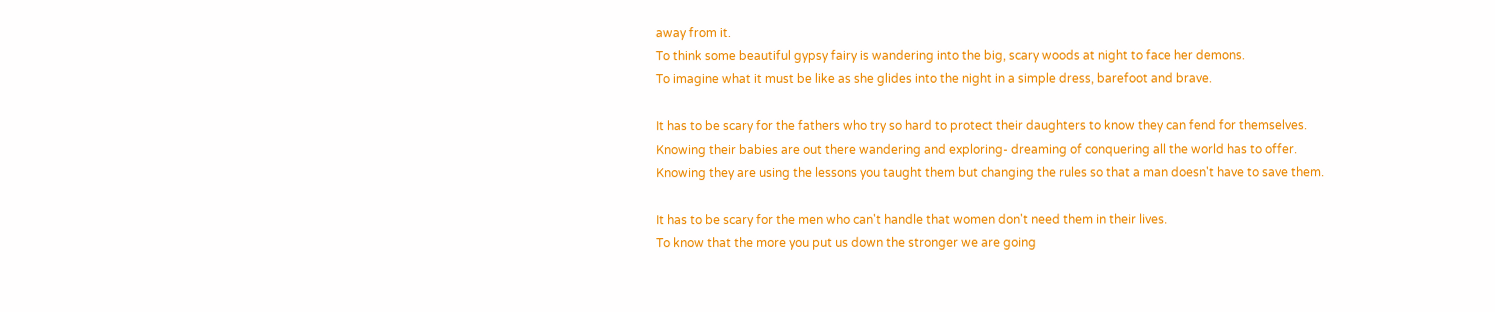away from it.
To think some beautiful gypsy fairy is wandering into the big, scary woods at night to face her demons.
To imagine what it must be like as she glides into the night in a simple dress, barefoot and brave.

It has to be scary for the fathers who try so hard to protect their daughters to know they can fend for themselves.
Knowing their babies are out there wandering and exploring- dreaming of conquering all the world has to offer.
Knowing they are using the lessons you taught them but changing the rules so that a man doesn't have to save them.

It has to be scary for the men who can't handle that women don't need them in their lives.
To know that the more you put us down the stronger we are going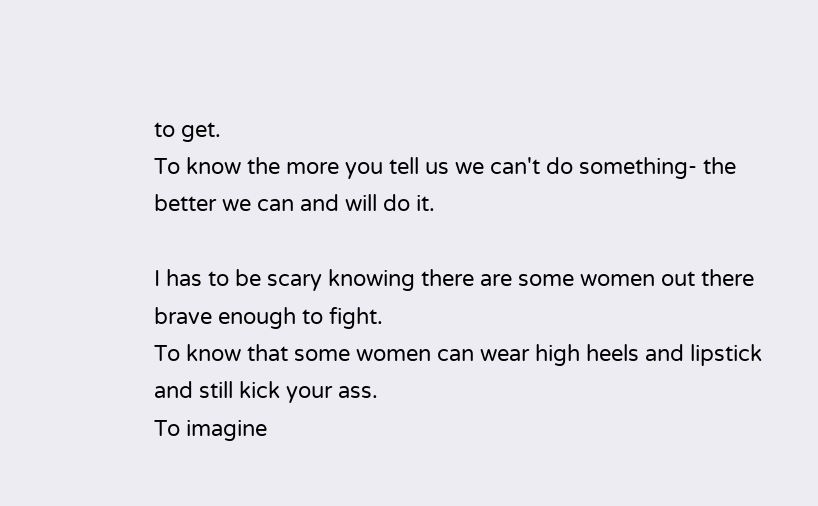to get.
To know the more you tell us we can't do something- the better we can and will do it.

I has to be scary knowing there are some women out there brave enough to fight.
To know that some women can wear high heels and lipstick and still kick your ass.
To imagine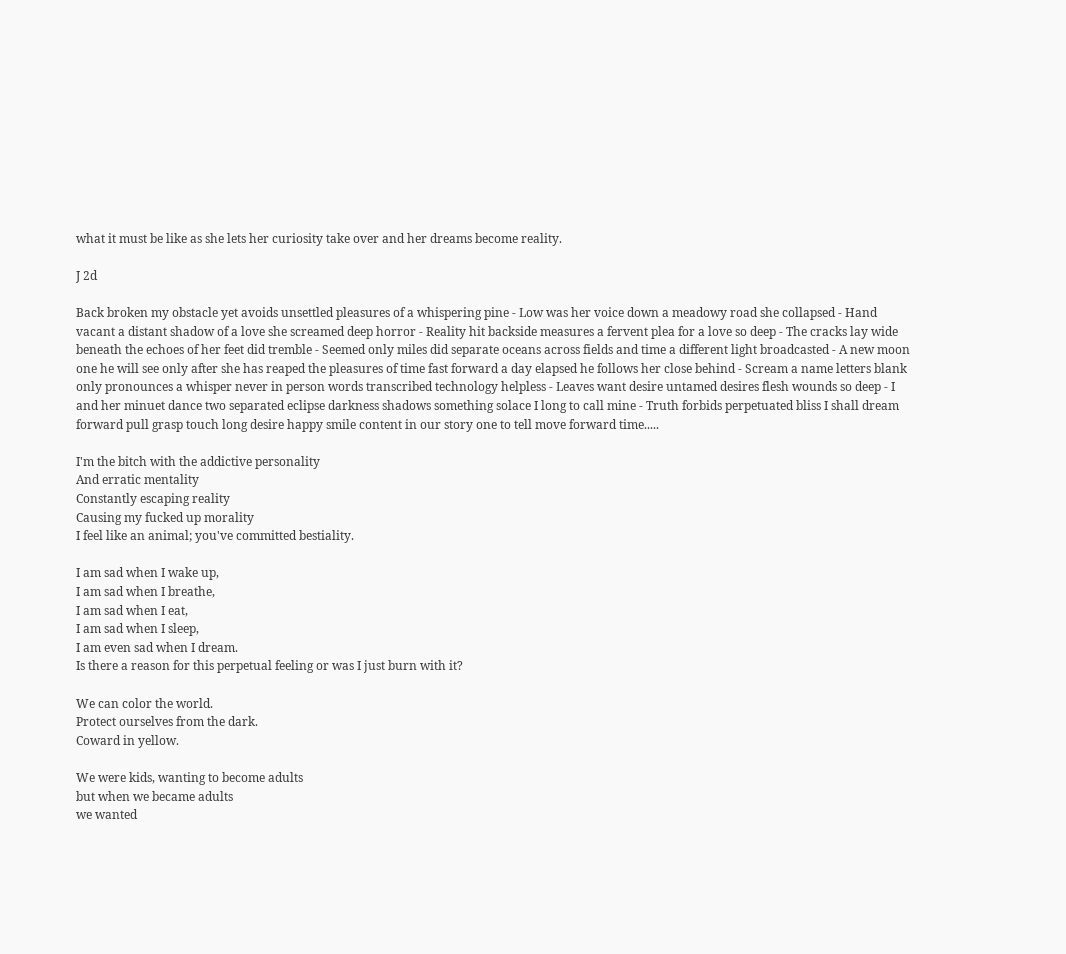what it must be like as she lets her curiosity take over and her dreams become reality.

J 2d

Back broken my obstacle yet avoids unsettled pleasures of a whispering pine - Low was her voice down a meadowy road she collapsed - Hand vacant a distant shadow of a love she screamed deep horror - Reality hit backside measures a fervent plea for a love so deep - The cracks lay wide beneath the echoes of her feet did tremble - Seemed only miles did separate oceans across fields and time a different light broadcasted - A new moon one he will see only after she has reaped the pleasures of time fast forward a day elapsed he follows her close behind - Scream a name letters blank only pronounces a whisper never in person words transcribed technology helpless - Leaves want desire untamed desires flesh wounds so deep - I and her minuet dance two separated eclipse darkness shadows something solace I long to call mine - Truth forbids perpetuated bliss I shall dream forward pull grasp touch long desire happy smile content in our story one to tell move forward time.....

I'm the bitch with the addictive personality
And erratic mentality
Constantly escaping reality
Causing my fucked up morality
I feel like an animal; you've committed bestiality.

I am sad when I wake up,
I am sad when I breathe,
I am sad when I eat,
I am sad when I sleep,
I am even sad when I dream.
Is there a reason for this perpetual feeling or was I just burn with it?

We can color the world.
Protect ourselves from the dark.
Coward in yellow.

We were kids, wanting to become adults
but when we became adults
we wanted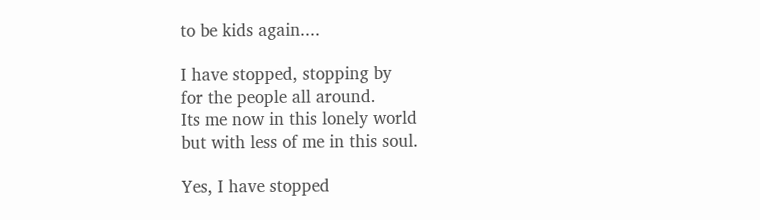to be kids again....

I have stopped, stopping by
for the people all around.
Its me now in this lonely world
but with less of me in this soul.

Yes, I have stopped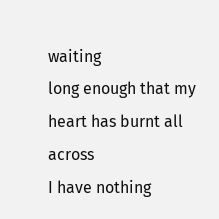waiting
long enough that my heart has burnt all across
I have nothing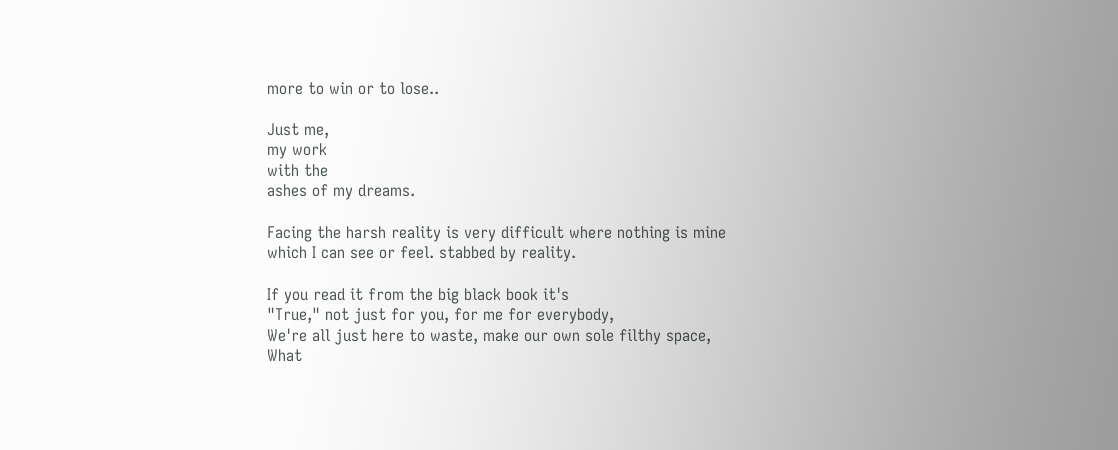more to win or to lose..

Just me,
my work
with the
ashes of my dreams.

Facing the harsh reality is very difficult where nothing is mine
which I can see or feel. stabbed by reality.

If you read it from the big black book it's
"True," not just for you, for me for everybody,
We're all just here to waste, make our own sole filthy space,
What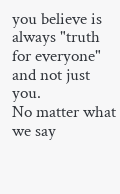you believe is always "truth for everyone" and not just you.
No matter what we say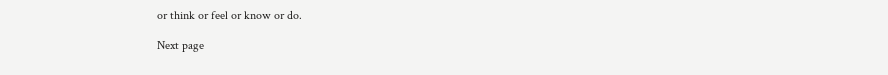or think or feel or know or do.

Next page